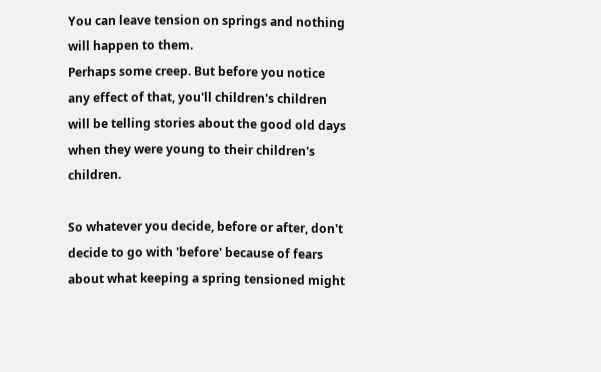You can leave tension on springs and nothing will happen to them.
Perhaps some creep. But before you notice any effect of that, you'll children's children will be telling stories about the good old days when they were young to their children's children.

So whatever you decide, before or after, don't decide to go with 'before' because of fears about what keeping a spring tensioned might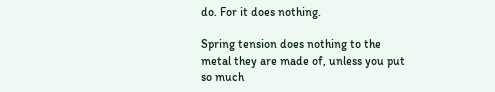do. For it does nothing.

Spring tension does nothing to the metal they are made of, unless you put so much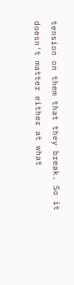tension on them that they break. So it doesn't matter either at what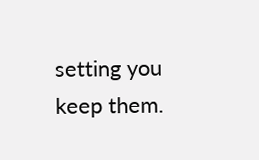setting you keep them.